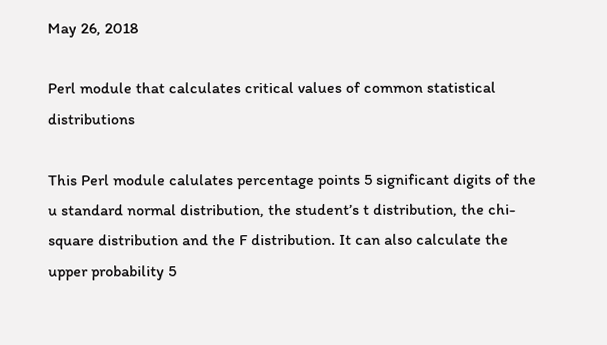May 26, 2018

Perl module that calculates critical values of common statistical distributions

This Perl module calulates percentage points 5 significant digits of the u standard normal distribution, the student’s t distribution, the chi-square distribution and the F distribution. It can also calculate the upper probability 5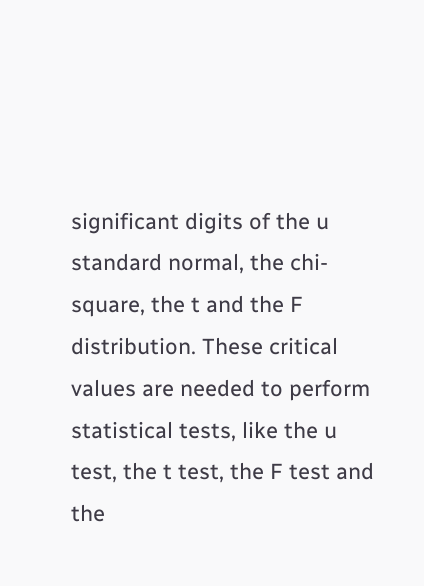significant digits of the u standard normal, the chi-square, the t and the F distribution. These critical values are needed to perform statistical tests, like the u test, the t test, the F test and the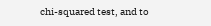chi-squared test, and to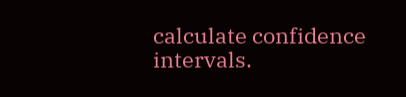calculate confidence intervals.